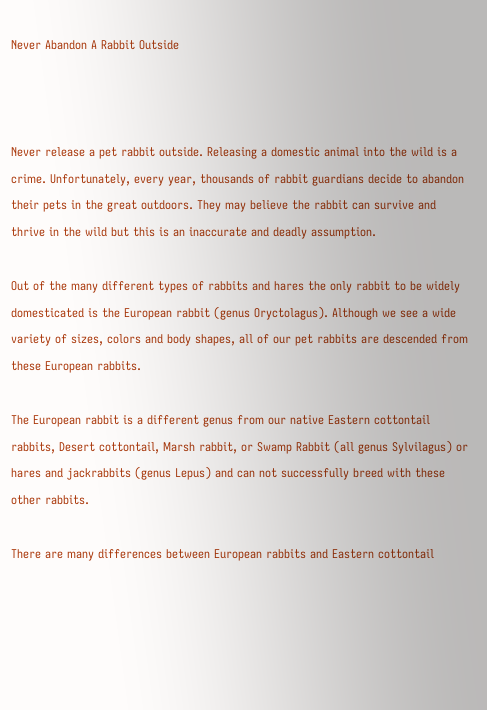Never Abandon A Rabbit Outside



Never release a pet rabbit outside. Releasing a domestic animal into the wild is a crime. Unfortunately, every year, thousands of rabbit guardians decide to abandon their pets in the great outdoors. They may believe the rabbit can survive and thrive in the wild but this is an inaccurate and deadly assumption.

Out of the many different types of rabbits and hares the only rabbit to be widely domesticated is the European rabbit (genus Oryctolagus). Although we see a wide variety of sizes, colors and body shapes, all of our pet rabbits are descended from these European rabbits.

The European rabbit is a different genus from our native Eastern cottontail rabbits, Desert cottontail, Marsh rabbit, or Swamp Rabbit (all genus Sylvilagus) or hares and jackrabbits (genus Lepus) and can not successfully breed with these other rabbits.

There are many differences between European rabbits and Eastern cottontail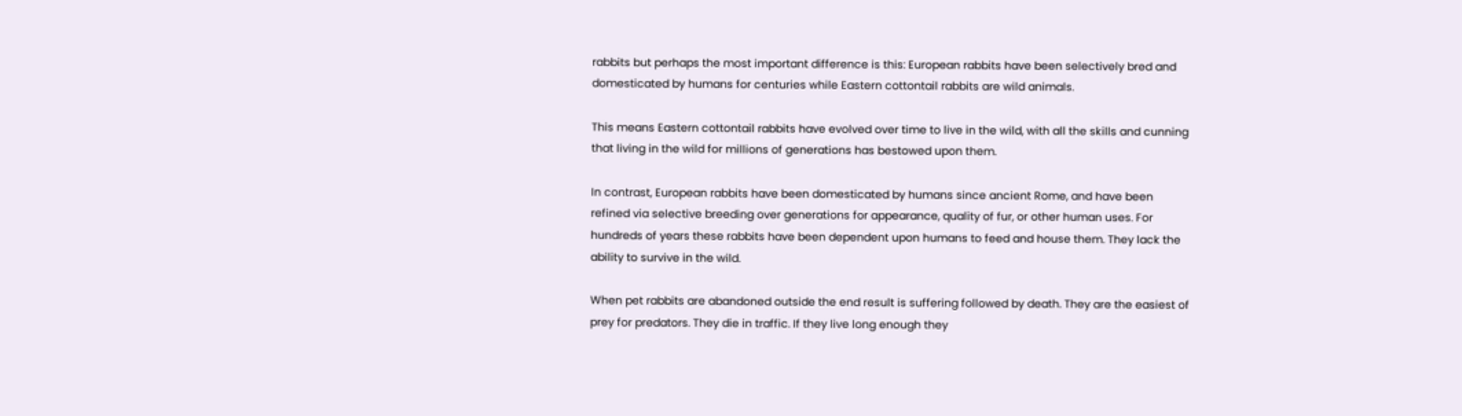rabbits but perhaps the most important difference is this: European rabbits have been selectively bred and domesticated by humans for centuries while Eastern cottontail rabbits are wild animals.

This means Eastern cottontail rabbits have evolved over time to live in the wild, with all the skills and cunning that living in the wild for millions of generations has bestowed upon them.

In contrast, European rabbits have been domesticated by humans since ancient Rome, and have been refined via selective breeding over generations for appearance, quality of fur, or other human uses. For hundreds of years these rabbits have been dependent upon humans to feed and house them. They lack the ability to survive in the wild.

When pet rabbits are abandoned outside the end result is suffering followed by death. They are the easiest of prey for predators. They die in traffic. If they live long enough they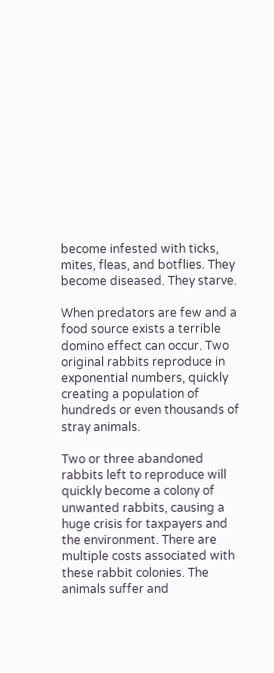become infested with ticks, mites, fleas, and botflies. They become diseased. They starve.

When predators are few and a food source exists a terrible domino effect can occur. Two original rabbits reproduce in exponential numbers, quickly creating a population of hundreds or even thousands of stray animals.

Two or three abandoned rabbits left to reproduce will quickly become a colony of unwanted rabbits, causing a huge crisis for taxpayers and the environment. There are multiple costs associated with these rabbit colonies. The animals suffer and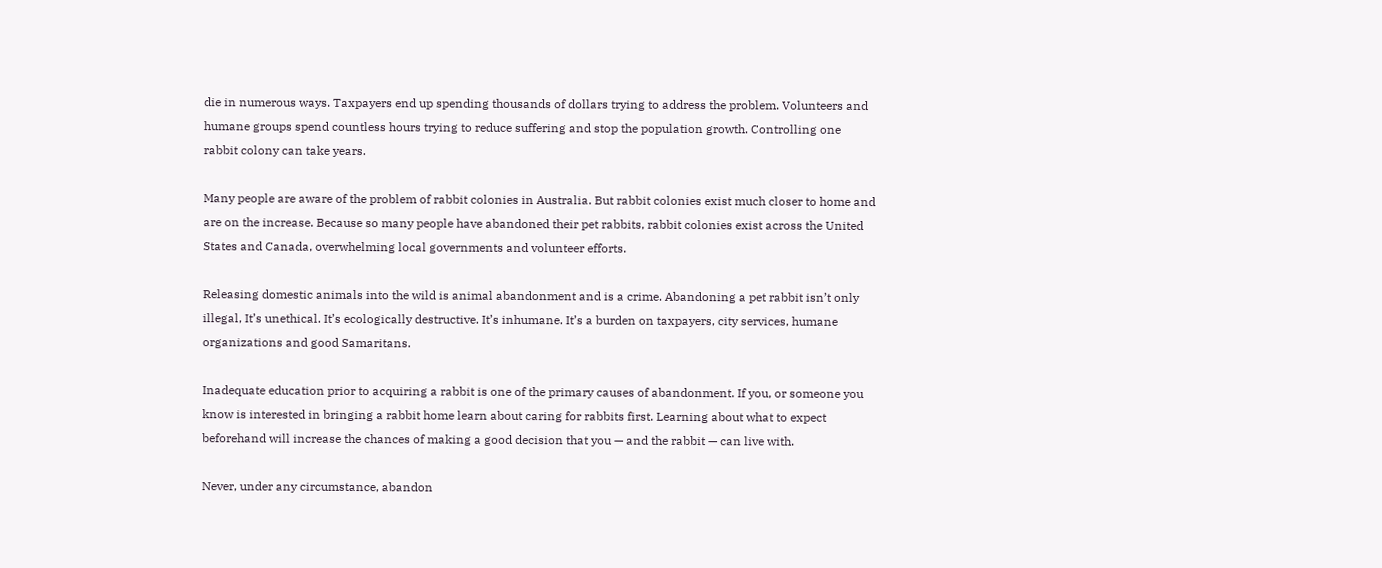die in numerous ways. Taxpayers end up spending thousands of dollars trying to address the problem. Volunteers and humane groups spend countless hours trying to reduce suffering and stop the population growth. Controlling one rabbit colony can take years.

Many people are aware of the problem of rabbit colonies in Australia. But rabbit colonies exist much closer to home and are on the increase. Because so many people have abandoned their pet rabbits, rabbit colonies exist across the United States and Canada, overwhelming local governments and volunteer efforts.

Releasing domestic animals into the wild is animal abandonment and is a crime. Abandoning a pet rabbit isn’t only illegal, It’s unethical. It’s ecologically destructive. It’s inhumane. It’s a burden on taxpayers, city services, humane organizations and good Samaritans.

Inadequate education prior to acquiring a rabbit is one of the primary causes of abandonment. If you, or someone you know is interested in bringing a rabbit home learn about caring for rabbits first. Learning about what to expect beforehand will increase the chances of making a good decision that you — and the rabbit — can live with.

Never, under any circumstance, abandon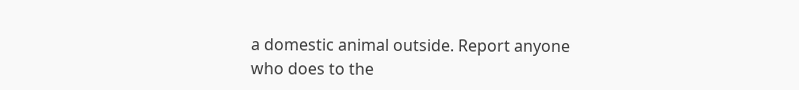a domestic animal outside. Report anyone who does to the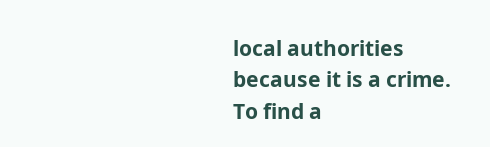local authorities because it is a crime. To find a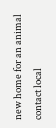new home for an animal contact local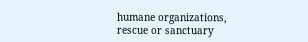humane organizations, rescue or sanctuary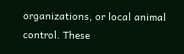organizations, or local animal control. These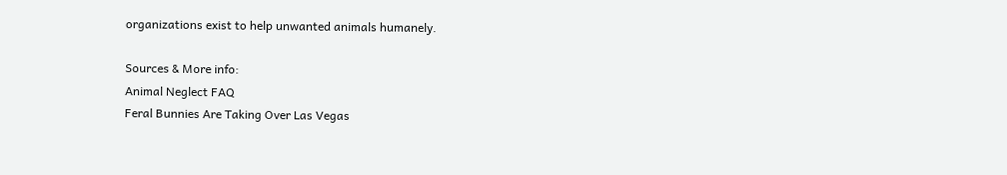organizations exist to help unwanted animals humanely.

Sources & More info:
Animal Neglect FAQ
Feral Bunnies Are Taking Over Las Vegas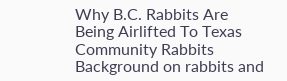Why B.C. Rabbits Are Being Airlifted To Texas
Community Rabbits
Background on rabbits and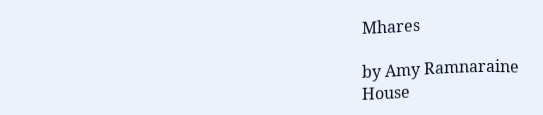Mhares

by Amy Ramnaraine
House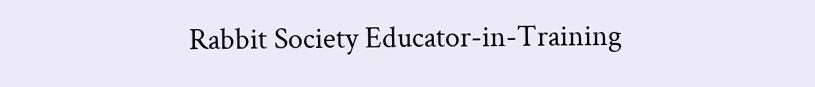Rabbit Society Educator-in-Training